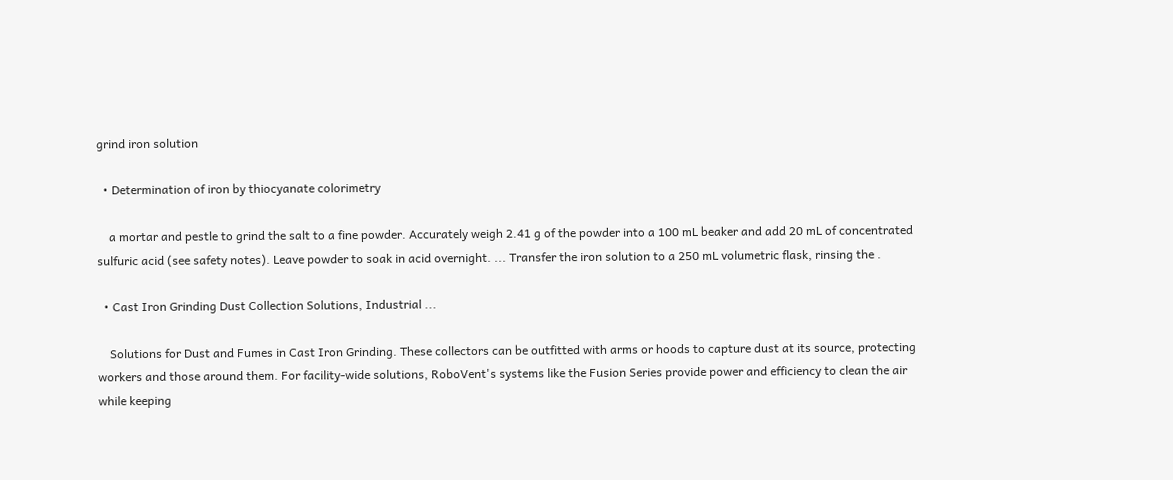grind iron solution

  • Determination of iron by thiocyanate colorimetry

    a mortar and pestle to grind the salt to a fine powder. Accurately weigh 2.41 g of the powder into a 100 mL beaker and add 20 mL of concentrated sulfuric acid (see safety notes). Leave powder to soak in acid overnight. ... Transfer the iron solution to a 250 mL volumetric flask, rinsing the .

  • Cast Iron Grinding Dust Collection Solutions, Industrial ...

    Solutions for Dust and Fumes in Cast Iron Grinding. These collectors can be outfitted with arms or hoods to capture dust at its source, protecting workers and those around them. For facility-wide solutions, RoboVent's systems like the Fusion Series provide power and efficiency to clean the air while keeping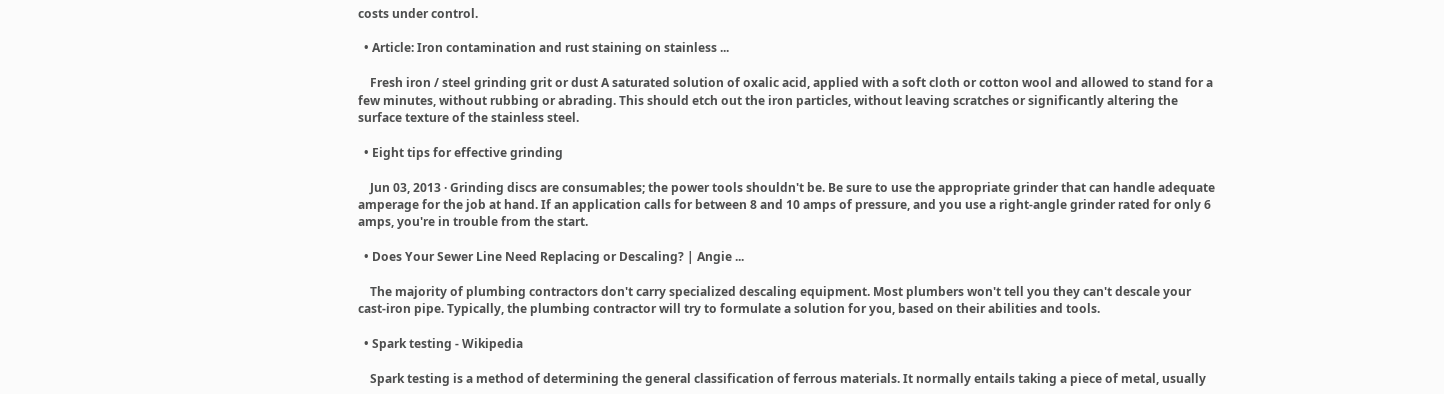costs under control.

  • Article: Iron contamination and rust staining on stainless ...

    Fresh iron / steel grinding grit or dust A saturated solution of oxalic acid, applied with a soft cloth or cotton wool and allowed to stand for a few minutes, without rubbing or abrading. This should etch out the iron particles, without leaving scratches or significantly altering the surface texture of the stainless steel.

  • Eight tips for effective grinding

    Jun 03, 2013 · Grinding discs are consumables; the power tools shouldn't be. Be sure to use the appropriate grinder that can handle adequate amperage for the job at hand. If an application calls for between 8 and 10 amps of pressure, and you use a right-angle grinder rated for only 6 amps, you're in trouble from the start.

  • Does Your Sewer Line Need Replacing or Descaling? | Angie ...

    The majority of plumbing contractors don't carry specialized descaling equipment. Most plumbers won't tell you they can't descale your cast-iron pipe. Typically, the plumbing contractor will try to formulate a solution for you, based on their abilities and tools.

  • Spark testing - Wikipedia

    Spark testing is a method of determining the general classification of ferrous materials. It normally entails taking a piece of metal, usually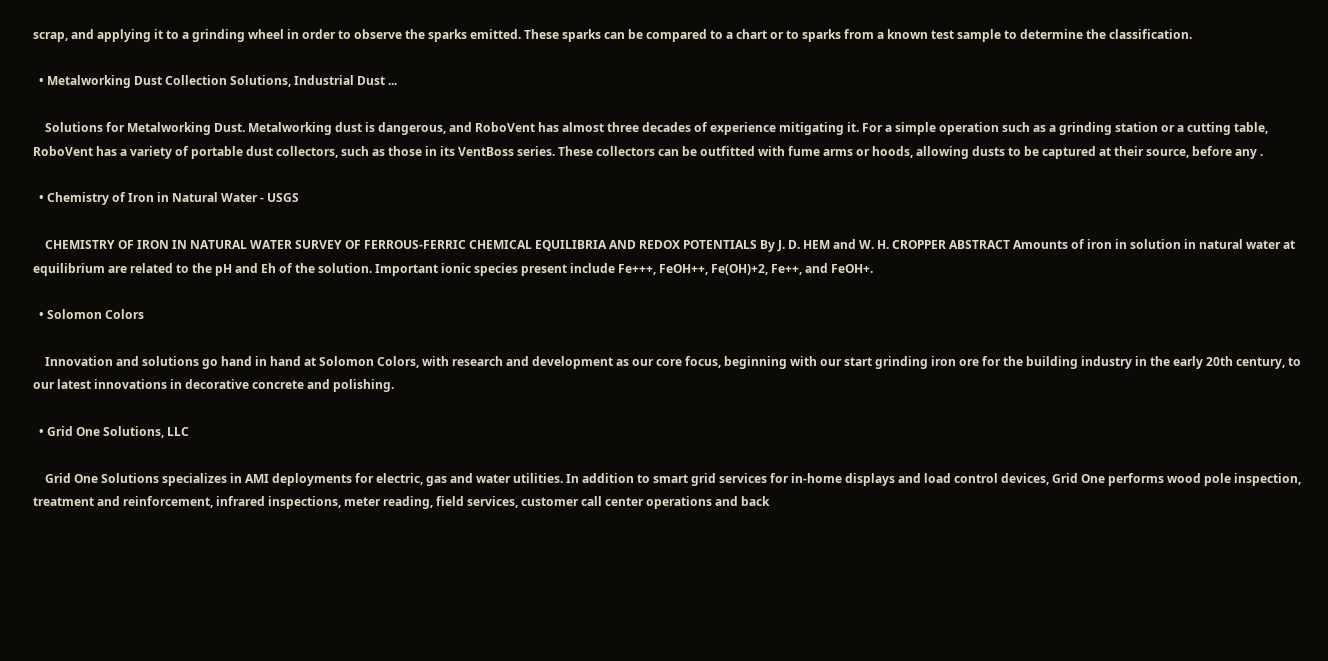scrap, and applying it to a grinding wheel in order to observe the sparks emitted. These sparks can be compared to a chart or to sparks from a known test sample to determine the classification.

  • Metalworking Dust Collection Solutions, Industrial Dust ...

    Solutions for Metalworking Dust. Metalworking dust is dangerous, and RoboVent has almost three decades of experience mitigating it. For a simple operation such as a grinding station or a cutting table, RoboVent has a variety of portable dust collectors, such as those in its VentBoss series. These collectors can be outfitted with fume arms or hoods, allowing dusts to be captured at their source, before any .

  • Chemistry of Iron in Natural Water - USGS

    CHEMISTRY OF IRON IN NATURAL WATER SURVEY OF FERROUS-FERRIC CHEMICAL EQUILIBRIA AND REDOX POTENTIALS By J. D. HEM and W. H. CROPPER ABSTRACT Amounts of iron in solution in natural water at equilibrium are related to the pH and Eh of the solution. Important ionic species present include Fe+++, FeOH++, Fe(OH)+2, Fe++, and FeOH+.

  • Solomon Colors

    Innovation and solutions go hand in hand at Solomon Colors, with research and development as our core focus, beginning with our start grinding iron ore for the building industry in the early 20th century, to our latest innovations in decorative concrete and polishing.

  • Grid One Solutions, LLC

    Grid One Solutions specializes in AMI deployments for electric, gas and water utilities. In addition to smart grid services for in-home displays and load control devices, Grid One performs wood pole inspection, treatment and reinforcement, infrared inspections, meter reading, field services, customer call center operations and back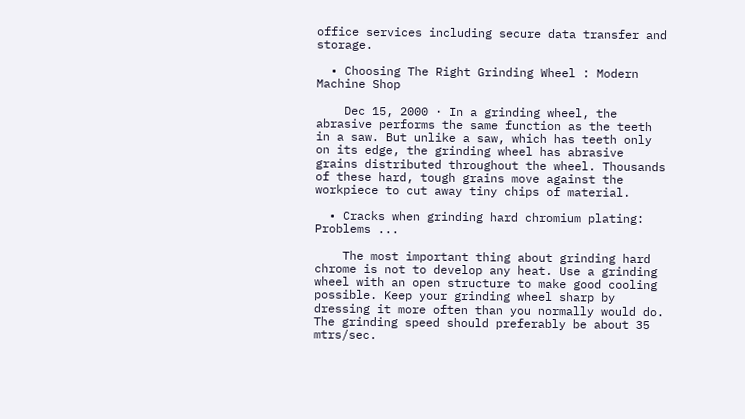office services including secure data transfer and storage.

  • Choosing The Right Grinding Wheel : Modern Machine Shop

    Dec 15, 2000 · In a grinding wheel, the abrasive performs the same function as the teeth in a saw. But unlike a saw, which has teeth only on its edge, the grinding wheel has abrasive grains distributed throughout the wheel. Thousands of these hard, tough grains move against the workpiece to cut away tiny chips of material.

  • Cracks when grinding hard chromium plating: Problems ...

    The most important thing about grinding hard chrome is not to develop any heat. Use a grinding wheel with an open structure to make good cooling possible. Keep your grinding wheel sharp by dressing it more often than you normally would do. The grinding speed should preferably be about 35 mtrs/sec.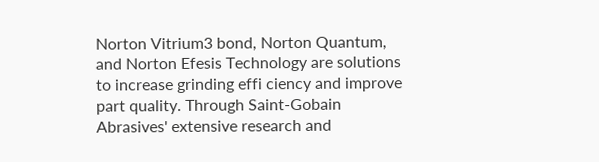Norton Vitrium3 bond, Norton Quantum, and Norton Efesis Technology are solutions to increase grinding effi ciency and improve part quality. Through Saint-Gobain Abrasives' extensive research and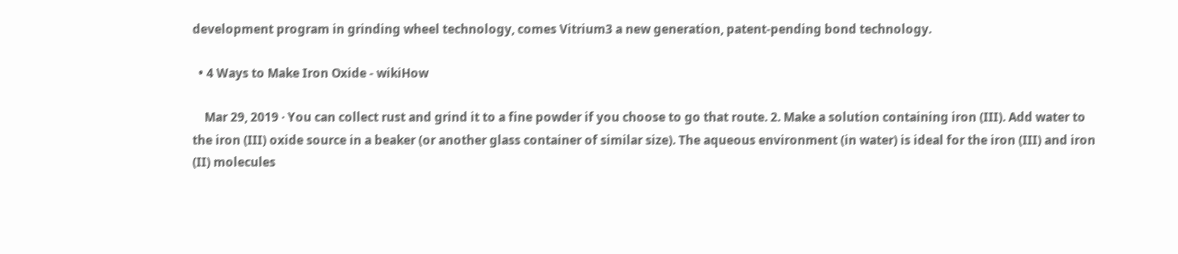development program in grinding wheel technology, comes Vitrium3 a new generation, patent-pending bond technology.

  • 4 Ways to Make Iron Oxide - wikiHow

    Mar 29, 2019 · You can collect rust and grind it to a fine powder if you choose to go that route. 2. Make a solution containing iron (III). Add water to the iron (III) oxide source in a beaker (or another glass container of similar size). The aqueous environment (in water) is ideal for the iron (III) and iron (II) molecules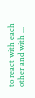to react with each other and with ...